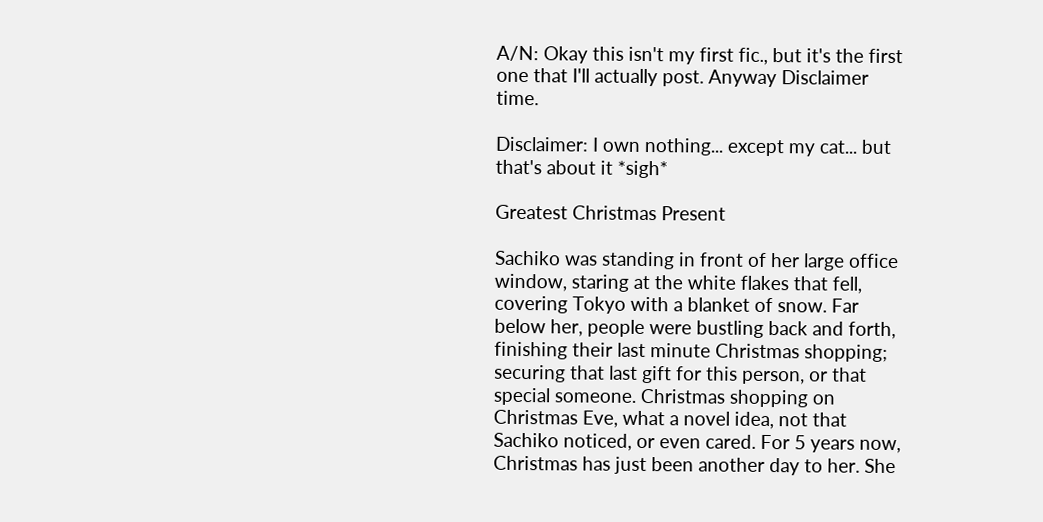A/N: Okay this isn't my first fic., but it's the first one that I'll actually post. Anyway Disclaimer time.

Disclaimer: I own nothing... except my cat... but that's about it *sigh*

Greatest Christmas Present

Sachiko was standing in front of her large office window, staring at the white flakes that fell, covering Tokyo with a blanket of snow. Far below her, people were bustling back and forth, finishing their last minute Christmas shopping; securing that last gift for this person, or that special someone. Christmas shopping on Christmas Eve, what a novel idea, not that Sachiko noticed, or even cared. For 5 years now, Christmas has just been another day to her. She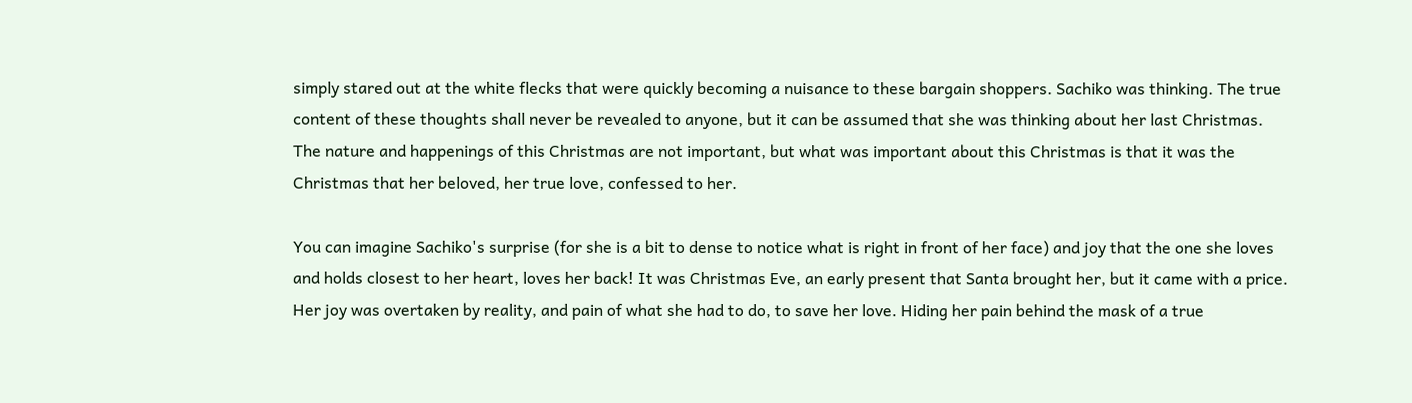simply stared out at the white flecks that were quickly becoming a nuisance to these bargain shoppers. Sachiko was thinking. The true content of these thoughts shall never be revealed to anyone, but it can be assumed that she was thinking about her last Christmas. The nature and happenings of this Christmas are not important, but what was important about this Christmas is that it was the Christmas that her beloved, her true love, confessed to her.

You can imagine Sachiko's surprise (for she is a bit to dense to notice what is right in front of her face) and joy that the one she loves and holds closest to her heart, loves her back! It was Christmas Eve, an early present that Santa brought her, but it came with a price. Her joy was overtaken by reality, and pain of what she had to do, to save her love. Hiding her pain behind the mask of a true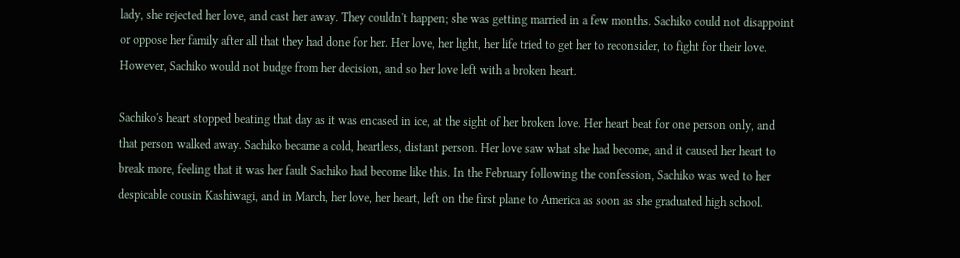lady, she rejected her love, and cast her away. They couldn't happen; she was getting married in a few months. Sachiko could not disappoint or oppose her family after all that they had done for her. Her love, her light, her life tried to get her to reconsider, to fight for their love. However, Sachiko would not budge from her decision, and so her love left with a broken heart.

Sachiko's heart stopped beating that day as it was encased in ice, at the sight of her broken love. Her heart beat for one person only, and that person walked away. Sachiko became a cold, heartless, distant person. Her love saw what she had become, and it caused her heart to break more, feeling that it was her fault Sachiko had become like this. In the February following the confession, Sachiko was wed to her despicable cousin Kashiwagi, and in March, her love, her heart, left on the first plane to America as soon as she graduated high school.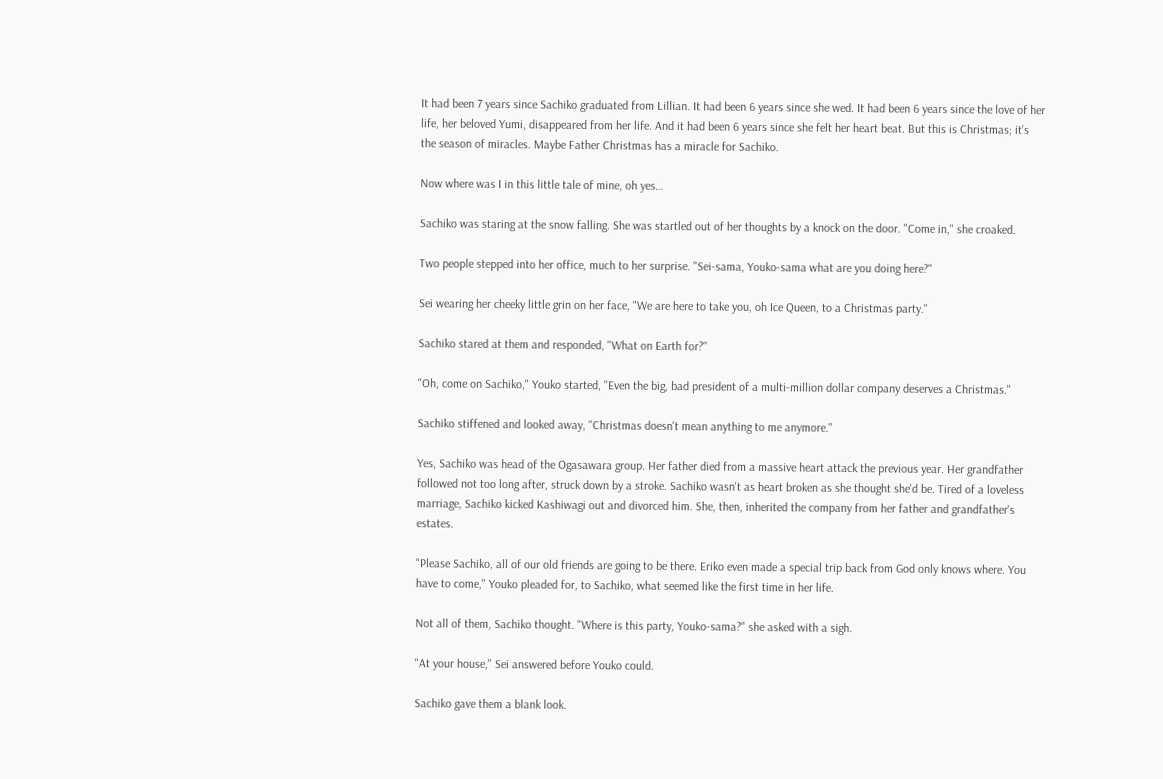It had been 7 years since Sachiko graduated from Lillian. It had been 6 years since she wed. It had been 6 years since the love of her life, her beloved Yumi, disappeared from her life. And it had been 6 years since she felt her heart beat. But this is Christmas; it's the season of miracles. Maybe Father Christmas has a miracle for Sachiko.

Now where was I in this little tale of mine, oh yes…

Sachiko was staring at the snow falling. She was startled out of her thoughts by a knock on the door. "Come in," she croaked.

Two people stepped into her office, much to her surprise. "Sei-sama, Youko-sama what are you doing here?"

Sei wearing her cheeky little grin on her face, "We are here to take you, oh Ice Queen, to a Christmas party."

Sachiko stared at them and responded, "What on Earth for?"

"Oh, come on Sachiko," Youko started, "Even the big, bad president of a multi-million dollar company deserves a Christmas."

Sachiko stiffened and looked away, "Christmas doesn't mean anything to me anymore."

Yes, Sachiko was head of the Ogasawara group. Her father died from a massive heart attack the previous year. Her grandfather followed not too long after, struck down by a stroke. Sachiko wasn't as heart broken as she thought she'd be. Tired of a loveless marriage, Sachiko kicked Kashiwagi out and divorced him. She, then, inherited the company from her father and grandfather's estates.

"Please Sachiko, all of our old friends are going to be there. Eriko even made a special trip back from God only knows where. You have to come," Youko pleaded for, to Sachiko, what seemed like the first time in her life.

Not all of them, Sachiko thought. "Where is this party, Youko-sama?" she asked with a sigh.

"At your house," Sei answered before Youko could.

Sachiko gave them a blank look.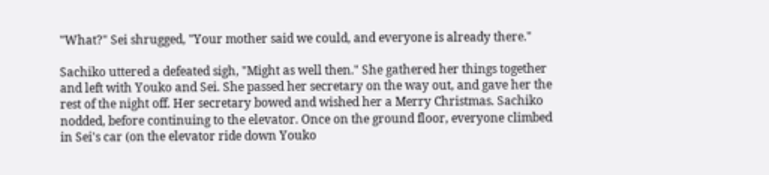"What?" Sei shrugged, "Your mother said we could, and everyone is already there."

Sachiko uttered a defeated sigh, "Might as well then." She gathered her things together and left with Youko and Sei. She passed her secretary on the way out, and gave her the rest of the night off. Her secretary bowed and wished her a Merry Christmas. Sachiko nodded, before continuing to the elevator. Once on the ground floor, everyone climbed in Sei's car (on the elevator ride down Youko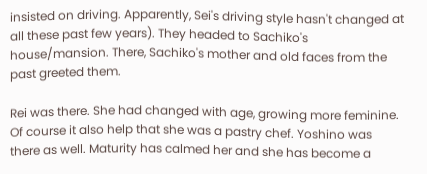insisted on driving. Apparently, Sei's driving style hasn't changed at all these past few years). They headed to Sachiko's house/mansion. There, Sachiko's mother and old faces from the past greeted them.

Rei was there. She had changed with age, growing more feminine. Of course it also help that she was a pastry chef. Yoshino was there as well. Maturity has calmed her and she has become a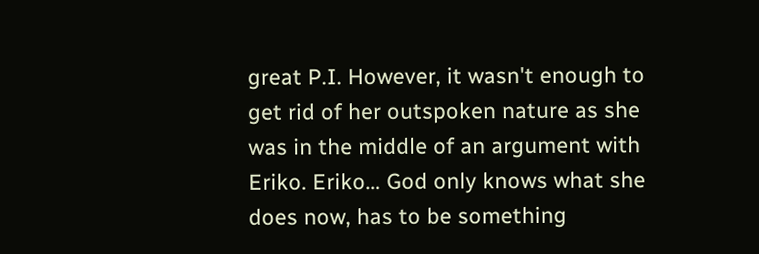great P.I. However, it wasn't enough to get rid of her outspoken nature as she was in the middle of an argument with Eriko. Eriko… God only knows what she does now, has to be something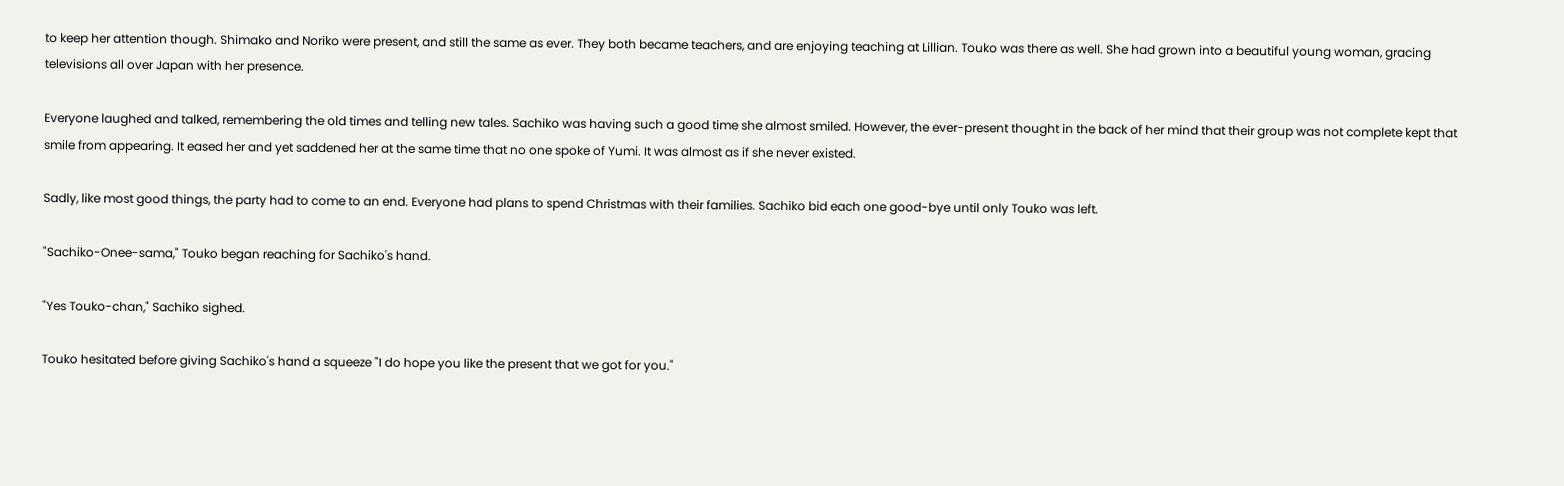to keep her attention though. Shimako and Noriko were present, and still the same as ever. They both became teachers, and are enjoying teaching at Lillian. Touko was there as well. She had grown into a beautiful young woman, gracing televisions all over Japan with her presence.

Everyone laughed and talked, remembering the old times and telling new tales. Sachiko was having such a good time she almost smiled. However, the ever-present thought in the back of her mind that their group was not complete kept that smile from appearing. It eased her and yet saddened her at the same time that no one spoke of Yumi. It was almost as if she never existed.

Sadly, like most good things, the party had to come to an end. Everyone had plans to spend Christmas with their families. Sachiko bid each one good-bye until only Touko was left.

"Sachiko-Onee-sama," Touko began reaching for Sachiko's hand.

"Yes Touko-chan," Sachiko sighed.

Touko hesitated before giving Sachiko's hand a squeeze "I do hope you like the present that we got for you."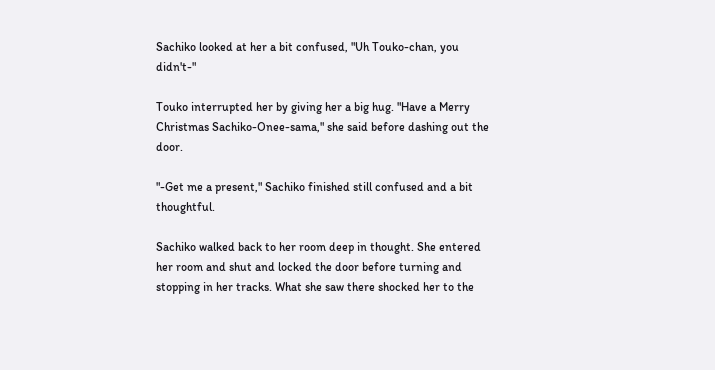Sachiko looked at her a bit confused, "Uh Touko-chan, you didn't-"

Touko interrupted her by giving her a big hug. "Have a Merry Christmas Sachiko-Onee-sama," she said before dashing out the door.

"-Get me a present," Sachiko finished still confused and a bit thoughtful.

Sachiko walked back to her room deep in thought. She entered her room and shut and locked the door before turning and stopping in her tracks. What she saw there shocked her to the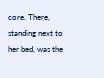core. There, standing next to her bed, was the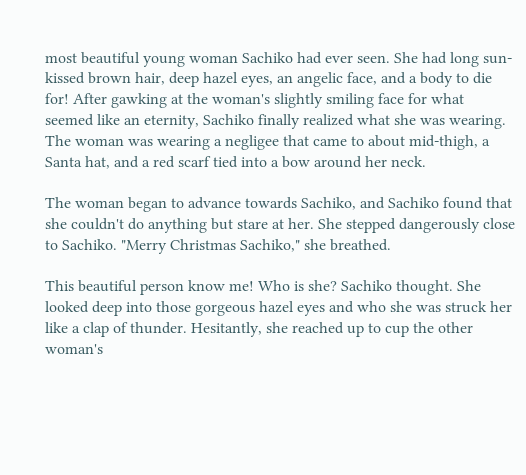most beautiful young woman Sachiko had ever seen. She had long sun-kissed brown hair, deep hazel eyes, an angelic face, and a body to die for! After gawking at the woman's slightly smiling face for what seemed like an eternity, Sachiko finally realized what she was wearing. The woman was wearing a negligee that came to about mid-thigh, a Santa hat, and a red scarf tied into a bow around her neck.

The woman began to advance towards Sachiko, and Sachiko found that she couldn't do anything but stare at her. She stepped dangerously close to Sachiko. "Merry Christmas Sachiko," she breathed.

This beautiful person know me! Who is she? Sachiko thought. She looked deep into those gorgeous hazel eyes and who she was struck her like a clap of thunder. Hesitantly, she reached up to cup the other woman's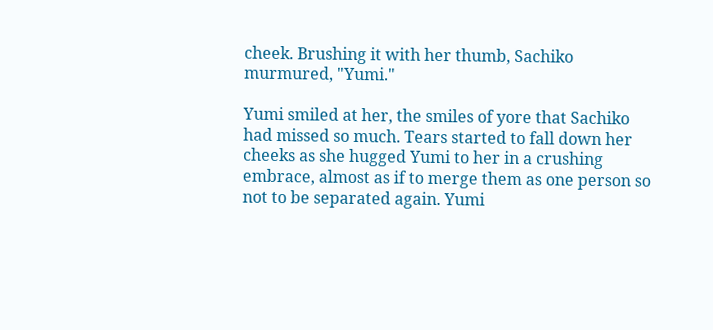cheek. Brushing it with her thumb, Sachiko murmured, "Yumi."

Yumi smiled at her, the smiles of yore that Sachiko had missed so much. Tears started to fall down her cheeks as she hugged Yumi to her in a crushing embrace, almost as if to merge them as one person so not to be separated again. Yumi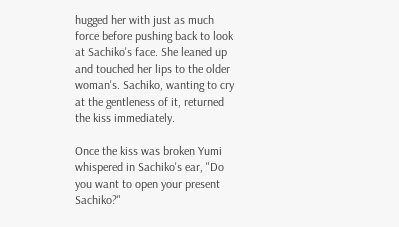hugged her with just as much force before pushing back to look at Sachiko's face. She leaned up and touched her lips to the older woman's. Sachiko, wanting to cry at the gentleness of it, returned the kiss immediately.

Once the kiss was broken Yumi whispered in Sachiko's ear, "Do you want to open your present Sachiko?"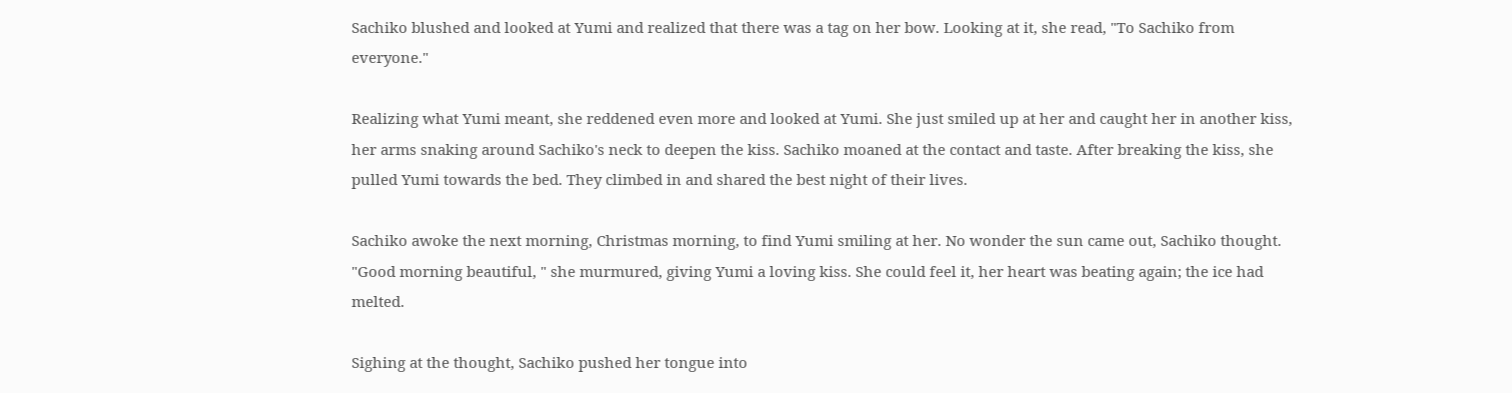Sachiko blushed and looked at Yumi and realized that there was a tag on her bow. Looking at it, she read, "To Sachiko from everyone."

Realizing what Yumi meant, she reddened even more and looked at Yumi. She just smiled up at her and caught her in another kiss, her arms snaking around Sachiko's neck to deepen the kiss. Sachiko moaned at the contact and taste. After breaking the kiss, she pulled Yumi towards the bed. They climbed in and shared the best night of their lives.

Sachiko awoke the next morning, Christmas morning, to find Yumi smiling at her. No wonder the sun came out, Sachiko thought. "Good morning beautiful, " she murmured, giving Yumi a loving kiss. She could feel it, her heart was beating again; the ice had melted.

Sighing at the thought, Sachiko pushed her tongue into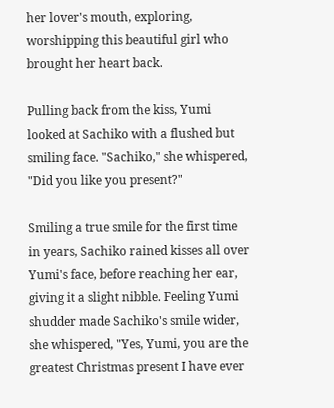her lover's mouth, exploring, worshipping this beautiful girl who brought her heart back.

Pulling back from the kiss, Yumi looked at Sachiko with a flushed but smiling face. "Sachiko," she whispered, "Did you like you present?"

Smiling a true smile for the first time in years, Sachiko rained kisses all over Yumi's face, before reaching her ear, giving it a slight nibble. Feeling Yumi shudder made Sachiko's smile wider, she whispered, "Yes, Yumi, you are the greatest Christmas present I have ever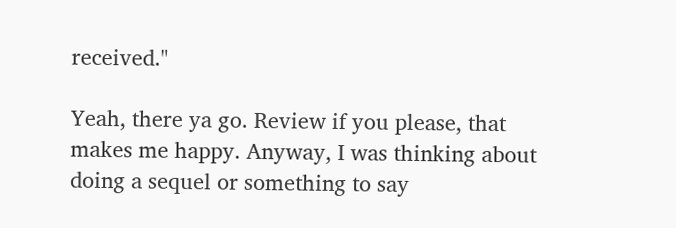received."

Yeah, there ya go. Review if you please, that makes me happy. Anyway, I was thinking about doing a sequel or something to say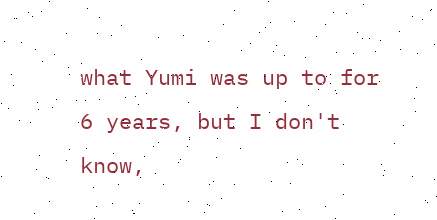what Yumi was up to for 6 years, but I don't know,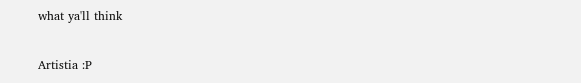what ya'll think

Artistia :P